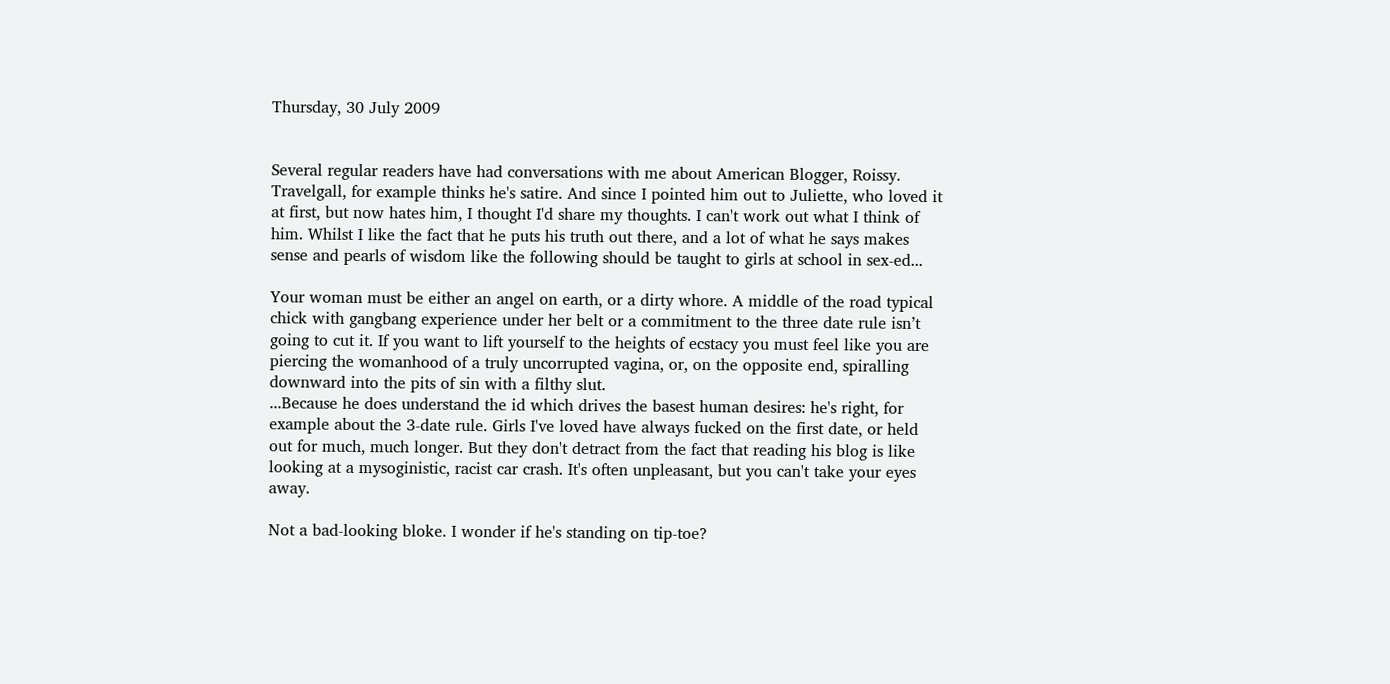Thursday, 30 July 2009


Several regular readers have had conversations with me about American Blogger, Roissy. Travelgall, for example thinks he's satire. And since I pointed him out to Juliette, who loved it at first, but now hates him, I thought I'd share my thoughts. I can't work out what I think of him. Whilst I like the fact that he puts his truth out there, and a lot of what he says makes sense and pearls of wisdom like the following should be taught to girls at school in sex-ed...

Your woman must be either an angel on earth, or a dirty whore. A middle of the road typical chick with gangbang experience under her belt or a commitment to the three date rule isn’t going to cut it. If you want to lift yourself to the heights of ecstacy you must feel like you are piercing the womanhood of a truly uncorrupted vagina, or, on the opposite end, spiralling downward into the pits of sin with a filthy slut.
...Because he does understand the id which drives the basest human desires: he's right, for example about the 3-date rule. Girls I've loved have always fucked on the first date, or held out for much, much longer. But they don't detract from the fact that reading his blog is like looking at a mysoginistic, racist car crash. It's often unpleasant, but you can't take your eyes away.

Not a bad-looking bloke. I wonder if he's standing on tip-toe?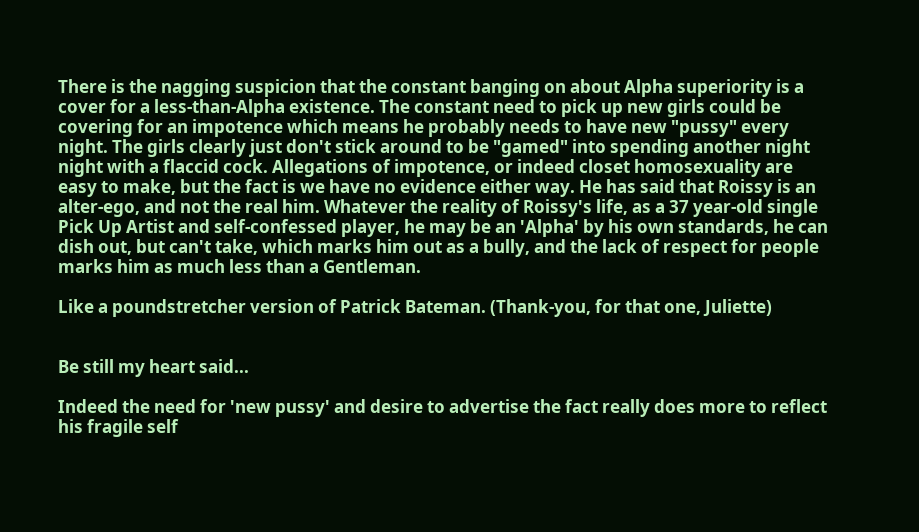There is the nagging suspicion that the constant banging on about Alpha superiority is a cover for a less-than-Alpha existence. The constant need to pick up new girls could be covering for an impotence which means he probably needs to have new "pussy" every night. The girls clearly just don't stick around to be "gamed" into spending another night night with a flaccid cock. Allegations of impotence, or indeed closet homosexuality are easy to make, but the fact is we have no evidence either way. He has said that Roissy is an alter-ego, and not the real him. Whatever the reality of Roissy's life, as a 37 year-old single Pick Up Artist and self-confessed player, he may be an 'Alpha' by his own standards, he can dish out, but can't take, which marks him out as a bully, and the lack of respect for people marks him as much less than a Gentleman.

Like a poundstretcher version of Patrick Bateman. (Thank-you, for that one, Juliette)


Be still my heart said...

Indeed the need for 'new pussy' and desire to advertise the fact really does more to reflect his fragile self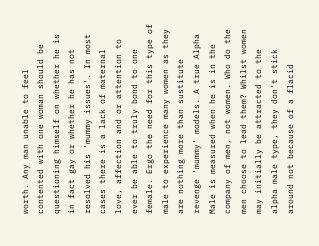worth. Any man unable to feel contented with one woman should be questioning himself on whether he is in fact gay or whether he has not resolved his 'mummy issues'. In most cases there is a lack of maternal love, affection and or attention to ever be able to truly bond to one female. Ergo the need for this type of male to experience many women as they are nothing more than sustitute revenge 'mummy' models. A true Alpha Male is measured when he is in the company of men, not women. Who do the men choose to lead them? Whilst women may initially be attracted to the alpha male type, they don't stick around not because of a flacid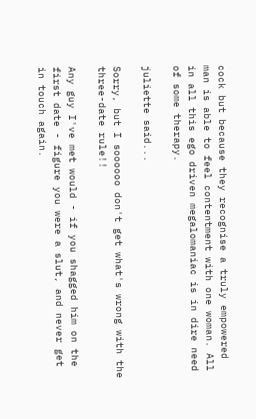cock but because they recognise a truly empowered man is able to feel contentment with one woman. All in all this ego driven megalomaniac is in dire need of some therapy.

juliette said...

Sorry, but I soooooo don't get what's wrong with the three-date rule!!

Any guy I've met would - if you shagged him on the first date - figure you were a slut, and never get in touch again.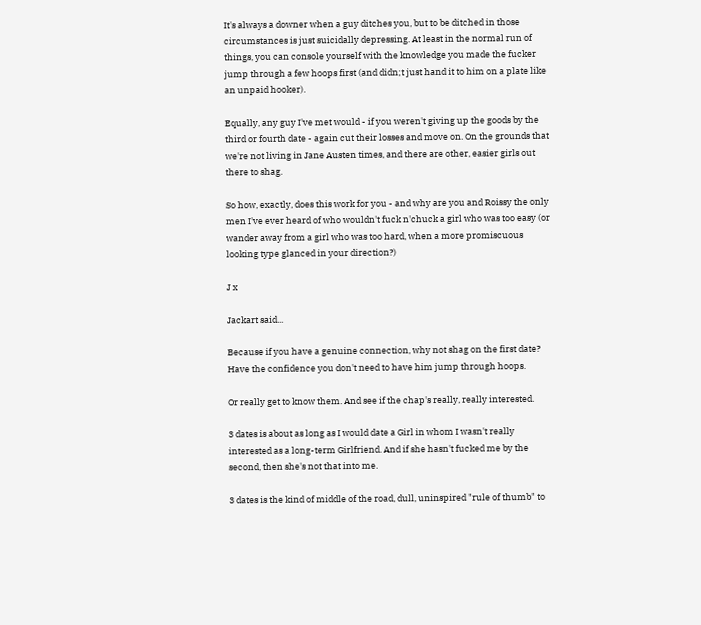It's always a downer when a guy ditches you, but to be ditched in those circumstances is just suicidally depressing. At least in the normal run of things, you can console yourself with the knowledge you made the fucker jump through a few hoops first (and didn;t just hand it to him on a plate like an unpaid hooker).

Equally, any guy I've met would - if you weren't giving up the goods by the third or fourth date - again cut their losses and move on. On the grounds that we're not living in Jane Austen times, and there are other, easier girls out there to shag.

So how, exactly, does this work for you - and why are you and Roissy the only men I've ever heard of who wouldn't fuck n'chuck a girl who was too easy (or wander away from a girl who was too hard, when a more promiscuous looking type glanced in your direction?)

J x

Jackart said...

Because if you have a genuine connection, why not shag on the first date? Have the confidence you don't need to have him jump through hoops.

Or really get to know them. And see if the chap's really, really interested.

3 dates is about as long as I would date a Girl in whom I wasn't really interested as a long-term Girlfriend. And if she hasn't fucked me by the second, then she's not that into me.

3 dates is the kind of middle of the road, dull, uninspired "rule of thumb" to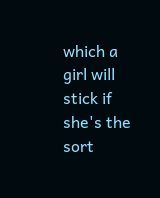which a girl will stick if she's the sort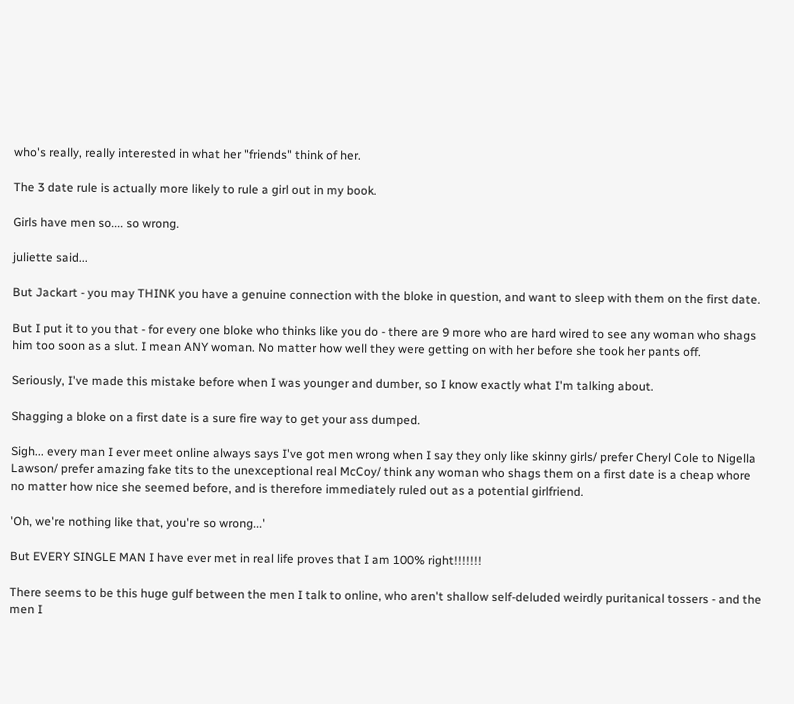who's really, really interested in what her "friends" think of her.

The 3 date rule is actually more likely to rule a girl out in my book.

Girls have men so.... so wrong.

juliette said...

But Jackart - you may THINK you have a genuine connection with the bloke in question, and want to sleep with them on the first date.

But I put it to you that - for every one bloke who thinks like you do - there are 9 more who are hard wired to see any woman who shags him too soon as a slut. I mean ANY woman. No matter how well they were getting on with her before she took her pants off.

Seriously, I've made this mistake before when I was younger and dumber, so I know exactly what I'm talking about.

Shagging a bloke on a first date is a sure fire way to get your ass dumped.

Sigh... every man I ever meet online always says I've got men wrong when I say they only like skinny girls/ prefer Cheryl Cole to Nigella Lawson/ prefer amazing fake tits to the unexceptional real McCoy/ think any woman who shags them on a first date is a cheap whore no matter how nice she seemed before, and is therefore immediately ruled out as a potential girlfriend.

'Oh, we're nothing like that, you're so wrong...'

But EVERY SINGLE MAN I have ever met in real life proves that I am 100% right!!!!!!!

There seems to be this huge gulf between the men I talk to online, who aren't shallow self-deluded weirdly puritanical tossers - and the men I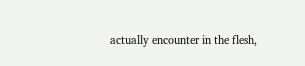actually encounter in the flesh,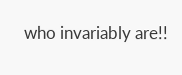who invariably are!!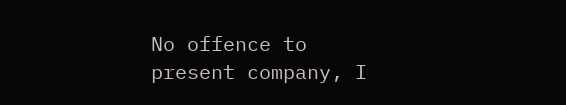No offence to present company, I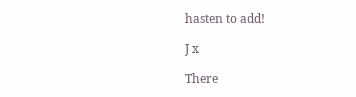hasten to add!

J x

There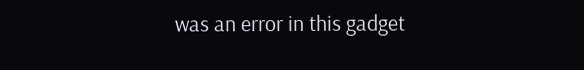was an error in this gadget